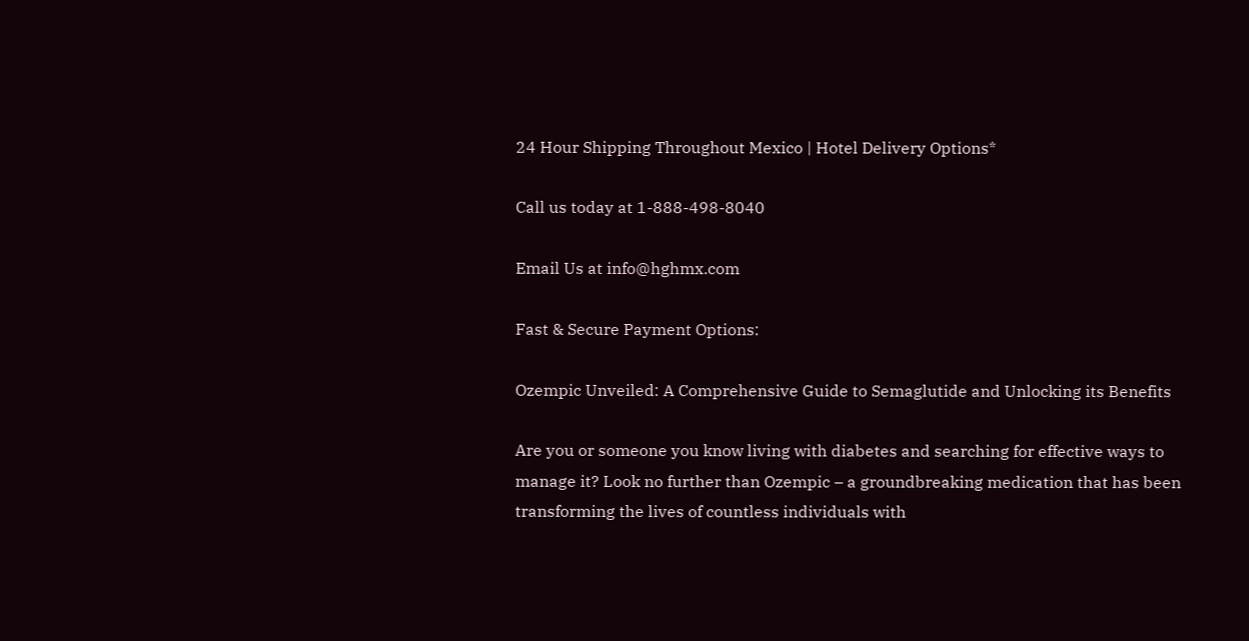24 Hour Shipping Throughout Mexico | Hotel Delivery Options*

Call us today at 1-888-498-8040

Email Us at info@hghmx.com

Fast & Secure Payment Options:

Ozempic Unveiled: A Comprehensive Guide to Semaglutide and Unlocking its Benefits

Are you or someone you know living with diabetes and searching for effective ways to manage it? Look no further than Ozempic – a groundbreaking medication that has been transforming the lives of countless individuals with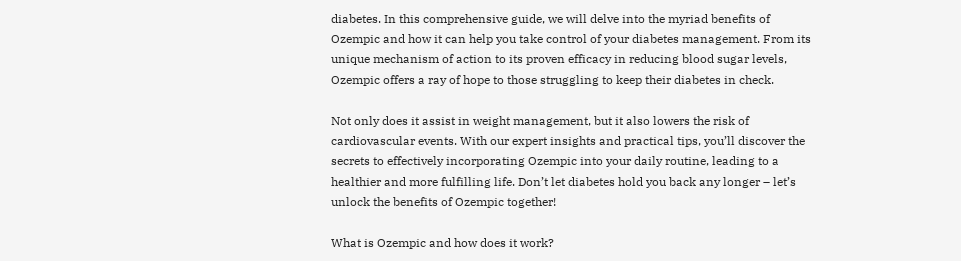diabetes. In this comprehensive guide, we will delve into the myriad benefits of Ozempic and how it can help you take control of your diabetes management. From its unique mechanism of action to its proven efficacy in reducing blood sugar levels, Ozempic offers a ray of hope to those struggling to keep their diabetes in check.

Not only does it assist in weight management, but it also lowers the risk of cardiovascular events. With our expert insights and practical tips, you’ll discover the secrets to effectively incorporating Ozempic into your daily routine, leading to a healthier and more fulfilling life. Don’t let diabetes hold you back any longer – let’s unlock the benefits of Ozempic together!

What is Ozempic and how does it work?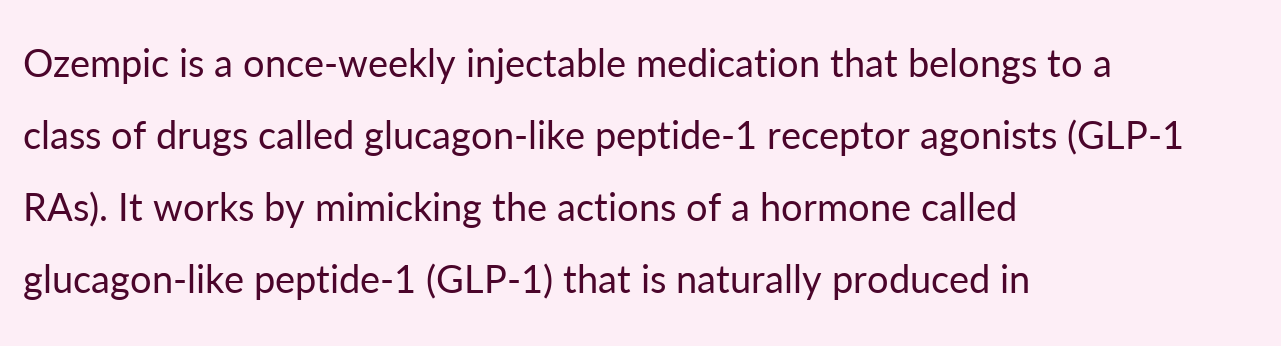Ozempic is a once-weekly injectable medication that belongs to a class of drugs called glucagon-like peptide-1 receptor agonists (GLP-1 RAs). It works by mimicking the actions of a hormone called glucagon-like peptide-1 (GLP-1) that is naturally produced in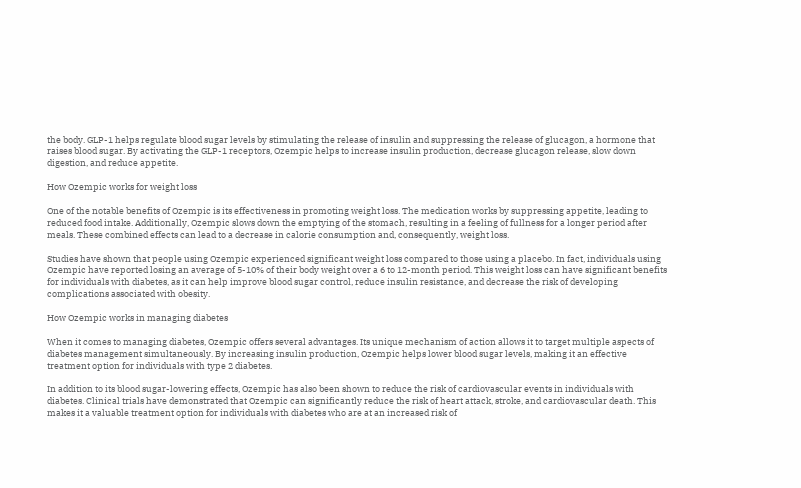the body. GLP-1 helps regulate blood sugar levels by stimulating the release of insulin and suppressing the release of glucagon, a hormone that raises blood sugar. By activating the GLP-1 receptors, Ozempic helps to increase insulin production, decrease glucagon release, slow down digestion, and reduce appetite.

How Ozempic works for weight loss

One of the notable benefits of Ozempic is its effectiveness in promoting weight loss. The medication works by suppressing appetite, leading to reduced food intake. Additionally, Ozempic slows down the emptying of the stomach, resulting in a feeling of fullness for a longer period after meals. These combined effects can lead to a decrease in calorie consumption and, consequently, weight loss.

Studies have shown that people using Ozempic experienced significant weight loss compared to those using a placebo. In fact, individuals using Ozempic have reported losing an average of 5-10% of their body weight over a 6 to 12-month period. This weight loss can have significant benefits for individuals with diabetes, as it can help improve blood sugar control, reduce insulin resistance, and decrease the risk of developing complications associated with obesity.

How Ozempic works in managing diabetes

When it comes to managing diabetes, Ozempic offers several advantages. Its unique mechanism of action allows it to target multiple aspects of diabetes management simultaneously. By increasing insulin production, Ozempic helps lower blood sugar levels, making it an effective treatment option for individuals with type 2 diabetes.

In addition to its blood sugar-lowering effects, Ozempic has also been shown to reduce the risk of cardiovascular events in individuals with diabetes. Clinical trials have demonstrated that Ozempic can significantly reduce the risk of heart attack, stroke, and cardiovascular death. This makes it a valuable treatment option for individuals with diabetes who are at an increased risk of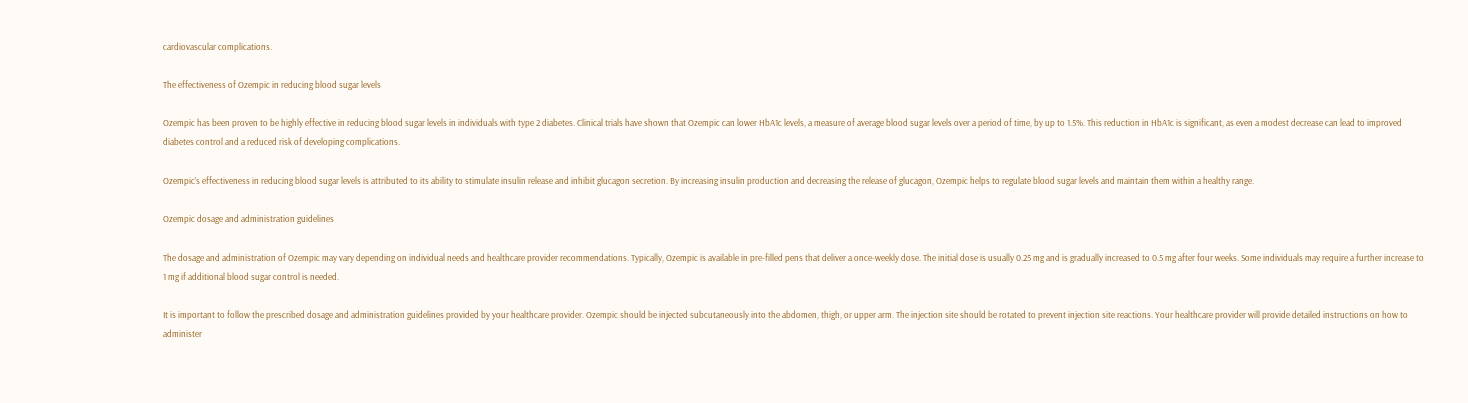cardiovascular complications.

The effectiveness of Ozempic in reducing blood sugar levels

Ozempic has been proven to be highly effective in reducing blood sugar levels in individuals with type 2 diabetes. Clinical trials have shown that Ozempic can lower HbA1c levels, a measure of average blood sugar levels over a period of time, by up to 1.5%. This reduction in HbA1c is significant, as even a modest decrease can lead to improved diabetes control and a reduced risk of developing complications.

Ozempic’s effectiveness in reducing blood sugar levels is attributed to its ability to stimulate insulin release and inhibit glucagon secretion. By increasing insulin production and decreasing the release of glucagon, Ozempic helps to regulate blood sugar levels and maintain them within a healthy range.

Ozempic dosage and administration guidelines

The dosage and administration of Ozempic may vary depending on individual needs and healthcare provider recommendations. Typically, Ozempic is available in pre-filled pens that deliver a once-weekly dose. The initial dose is usually 0.25 mg and is gradually increased to 0.5 mg after four weeks. Some individuals may require a further increase to 1 mg if additional blood sugar control is needed.

It is important to follow the prescribed dosage and administration guidelines provided by your healthcare provider. Ozempic should be injected subcutaneously into the abdomen, thigh, or upper arm. The injection site should be rotated to prevent injection site reactions. Your healthcare provider will provide detailed instructions on how to administer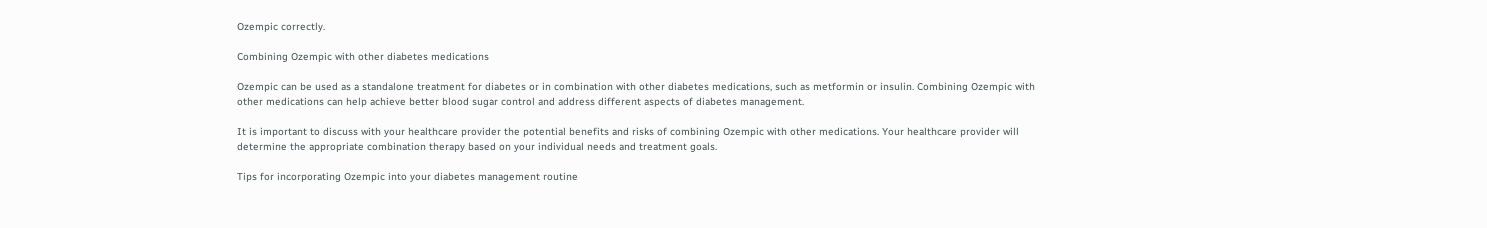Ozempic correctly.

Combining Ozempic with other diabetes medications

Ozempic can be used as a standalone treatment for diabetes or in combination with other diabetes medications, such as metformin or insulin. Combining Ozempic with other medications can help achieve better blood sugar control and address different aspects of diabetes management.

It is important to discuss with your healthcare provider the potential benefits and risks of combining Ozempic with other medications. Your healthcare provider will determine the appropriate combination therapy based on your individual needs and treatment goals.

Tips for incorporating Ozempic into your diabetes management routine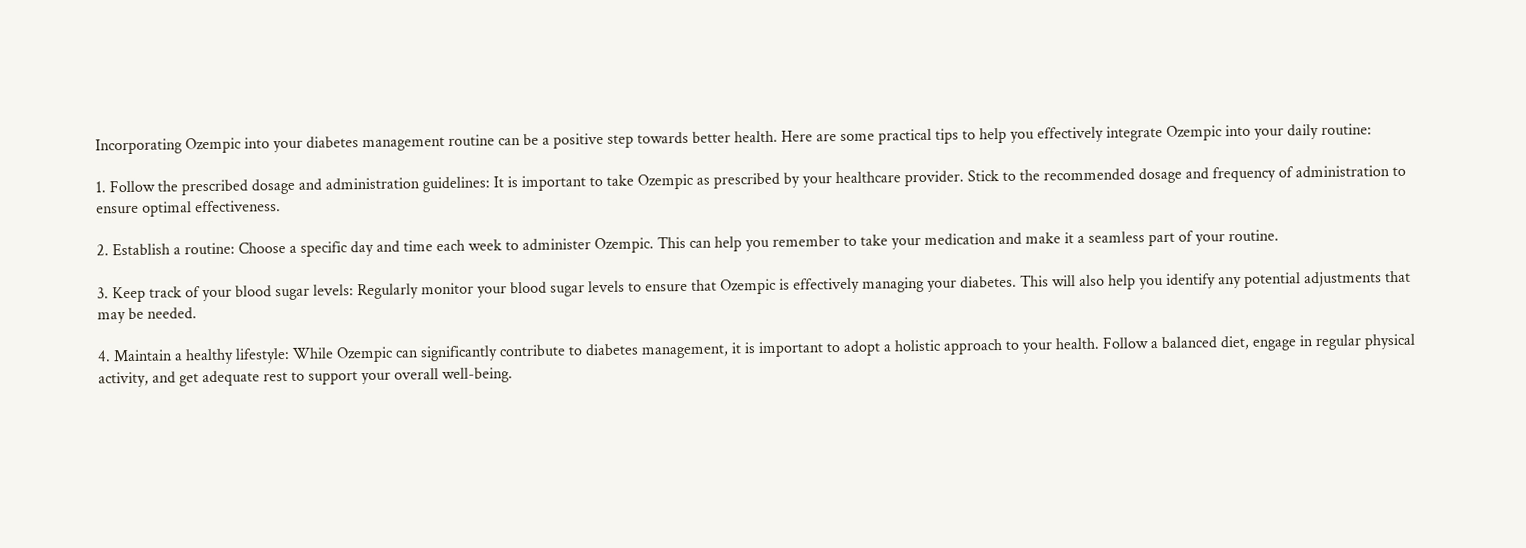Incorporating Ozempic into your diabetes management routine can be a positive step towards better health. Here are some practical tips to help you effectively integrate Ozempic into your daily routine:

1. Follow the prescribed dosage and administration guidelines: It is important to take Ozempic as prescribed by your healthcare provider. Stick to the recommended dosage and frequency of administration to ensure optimal effectiveness.

2. Establish a routine: Choose a specific day and time each week to administer Ozempic. This can help you remember to take your medication and make it a seamless part of your routine.

3. Keep track of your blood sugar levels: Regularly monitor your blood sugar levels to ensure that Ozempic is effectively managing your diabetes. This will also help you identify any potential adjustments that may be needed.

4. Maintain a healthy lifestyle: While Ozempic can significantly contribute to diabetes management, it is important to adopt a holistic approach to your health. Follow a balanced diet, engage in regular physical activity, and get adequate rest to support your overall well-being.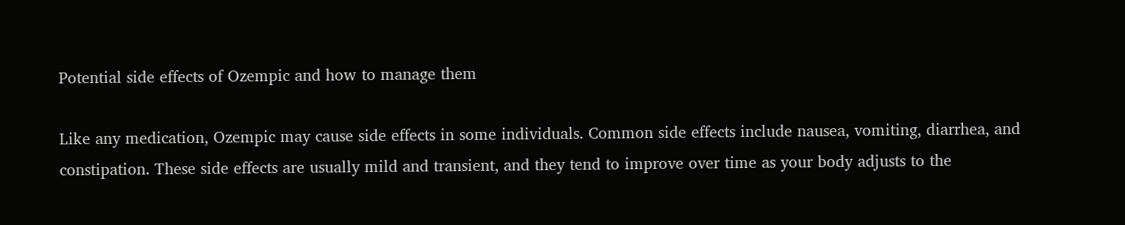Potential side effects of Ozempic and how to manage them

Like any medication, Ozempic may cause side effects in some individuals. Common side effects include nausea, vomiting, diarrhea, and constipation. These side effects are usually mild and transient, and they tend to improve over time as your body adjusts to the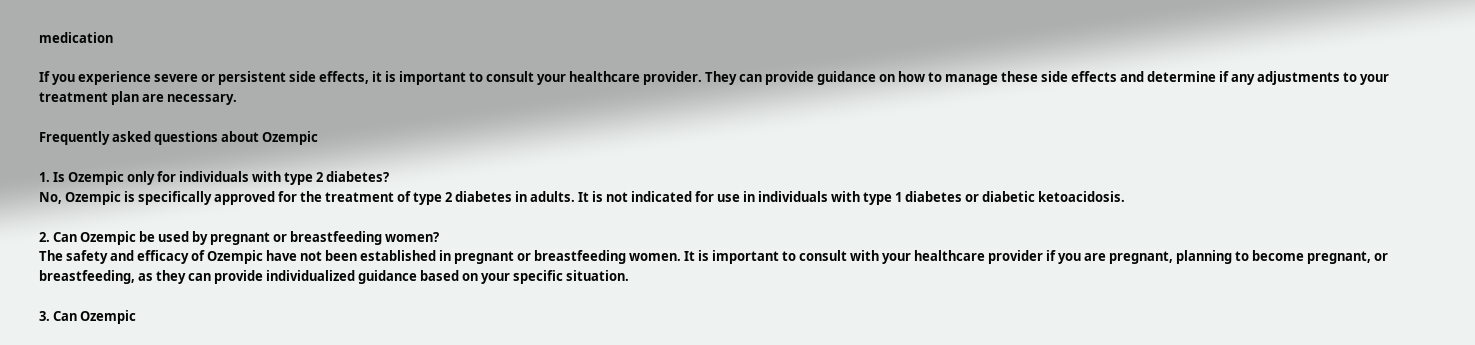medication

If you experience severe or persistent side effects, it is important to consult your healthcare provider. They can provide guidance on how to manage these side effects and determine if any adjustments to your treatment plan are necessary.

Frequently asked questions about Ozempic

1. Is Ozempic only for individuals with type 2 diabetes?
No, Ozempic is specifically approved for the treatment of type 2 diabetes in adults. It is not indicated for use in individuals with type 1 diabetes or diabetic ketoacidosis.

2. Can Ozempic be used by pregnant or breastfeeding women?
The safety and efficacy of Ozempic have not been established in pregnant or breastfeeding women. It is important to consult with your healthcare provider if you are pregnant, planning to become pregnant, or breastfeeding, as they can provide individualized guidance based on your specific situation.

3. Can Ozempic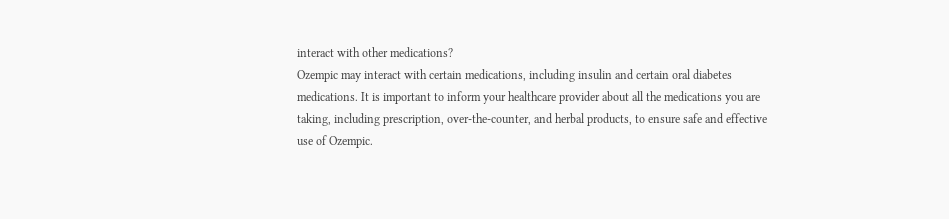interact with other medications?
Ozempic may interact with certain medications, including insulin and certain oral diabetes medications. It is important to inform your healthcare provider about all the medications you are taking, including prescription, over-the-counter, and herbal products, to ensure safe and effective use of Ozempic.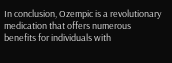In conclusion, Ozempic is a revolutionary medication that offers numerous benefits for individuals with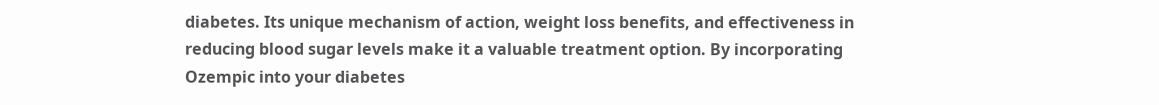diabetes. Its unique mechanism of action, weight loss benefits, and effectiveness in reducing blood sugar levels make it a valuable treatment option. By incorporating Ozempic into your diabetes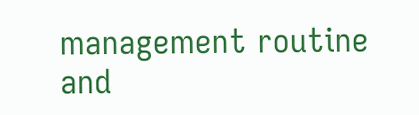management routine and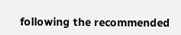following the recommended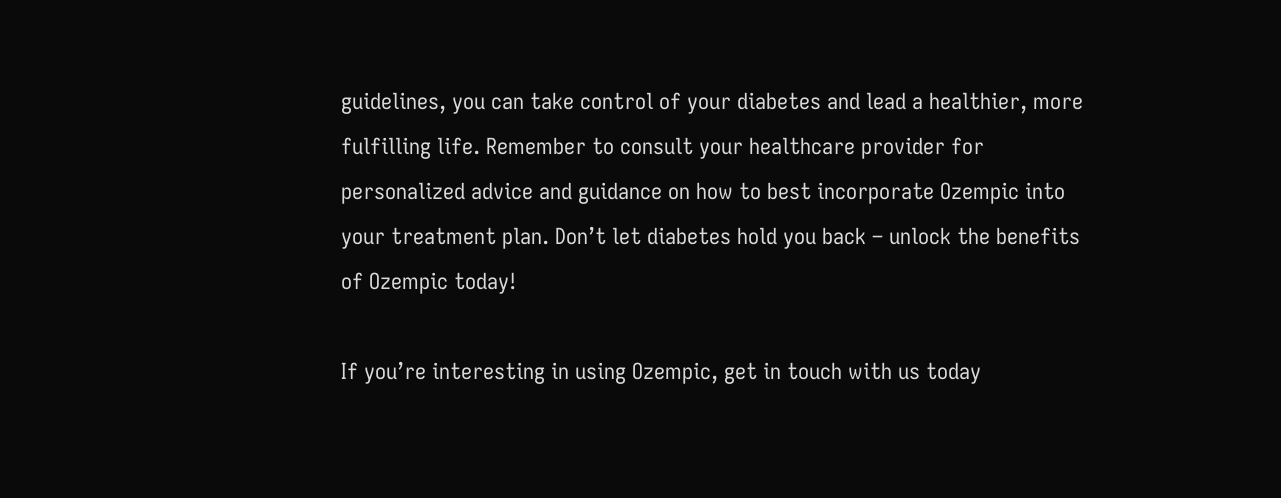guidelines, you can take control of your diabetes and lead a healthier, more fulfilling life. Remember to consult your healthcare provider for personalized advice and guidance on how to best incorporate Ozempic into your treatment plan. Don’t let diabetes hold you back – unlock the benefits of Ozempic today!

If you’re interesting in using Ozempic, get in touch with us today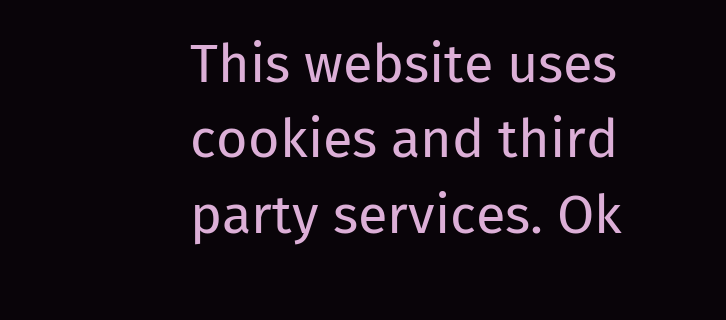This website uses cookies and third party services. Ok